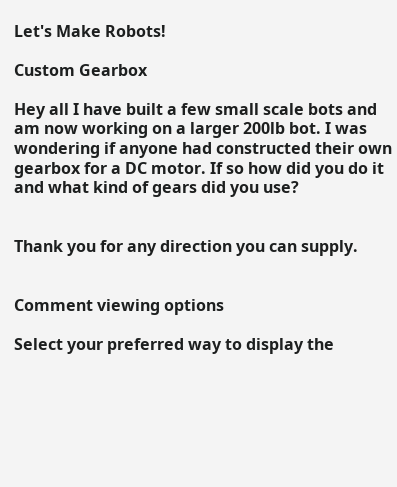Let's Make Robots!

Custom Gearbox

Hey all I have built a few small scale bots and am now working on a larger 200lb bot. I was wondering if anyone had constructed their own gearbox for a DC motor. If so how did you do it and what kind of gears did you use?


Thank you for any direction you can supply.


Comment viewing options

Select your preferred way to display the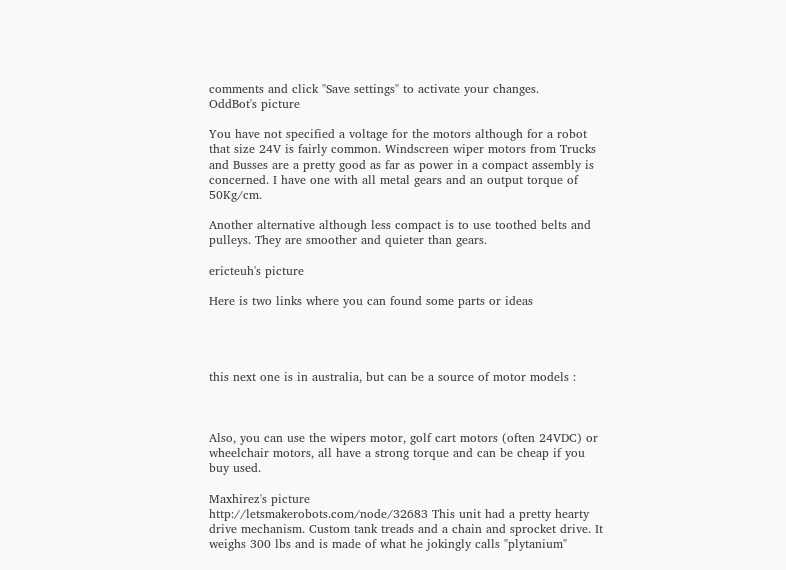comments and click "Save settings" to activate your changes.
OddBot's picture

You have not specified a voltage for the motors although for a robot that size 24V is fairly common. Windscreen wiper motors from Trucks and Busses are a pretty good as far as power in a compact assembly is concerned. I have one with all metal gears and an output torque of 50Kg/cm.

Another alternative although less compact is to use toothed belts and pulleys. They are smoother and quieter than gears.

ericteuh's picture

Here is two links where you can found some parts or ideas




this next one is in australia, but can be a source of motor models :



Also, you can use the wipers motor, golf cart motors (often 24VDC) or wheelchair motors, all have a strong torque and can be cheap if you buy used.

Maxhirez's picture
http://letsmakerobots.com/node/32683 This unit had a pretty hearty drive mechanism. Custom tank treads and a chain and sprocket drive. It weighs 300 lbs and is made of what he jokingly calls "plytanium"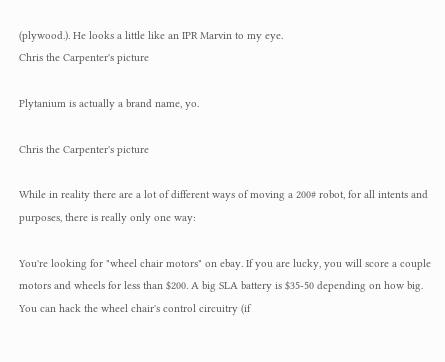(plywood.). He looks a little like an IPR Marvin to my eye.
Chris the Carpenter's picture

Plytanium is actually a brand name, yo.

Chris the Carpenter's picture

While in reality there are a lot of different ways of moving a 200# robot, for all intents and purposes, there is really only one way:

You're looking for "wheel chair motors" on ebay. If you are lucky, you will score a couple motors and wheels for less than $200. A big SLA battery is $35-50 depending on how big. You can hack the wheel chair's control circuitry (if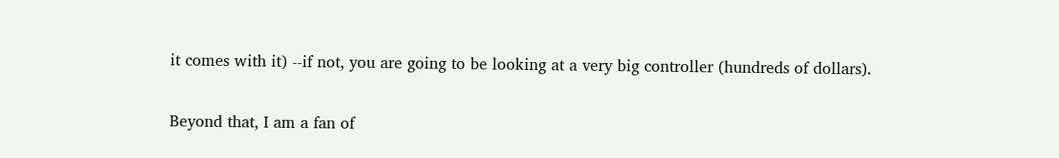it comes with it) --if not, you are going to be looking at a very big controller (hundreds of dollars).

Beyond that, I am a fan of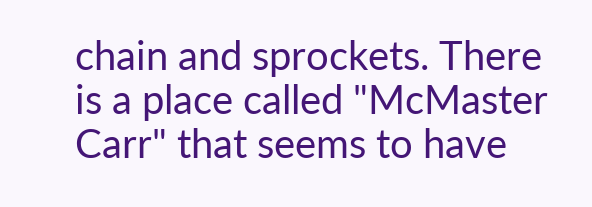chain and sprockets. There is a place called "McMaster Carr" that seems to have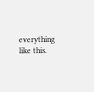everything like this.